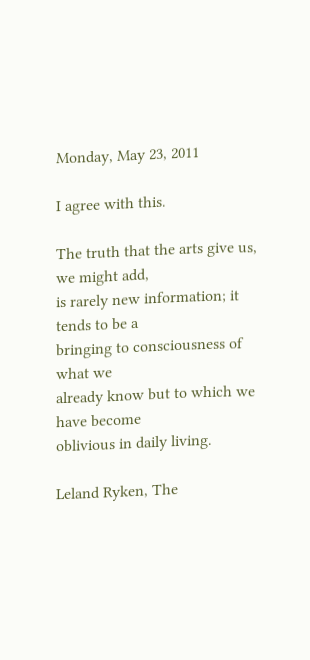Monday, May 23, 2011

I agree with this.

The truth that the arts give us, we might add,
is rarely new information; it tends to be a
bringing to consciousness of what we
already know but to which we have become
oblivious in daily living.

Leland Ryken, The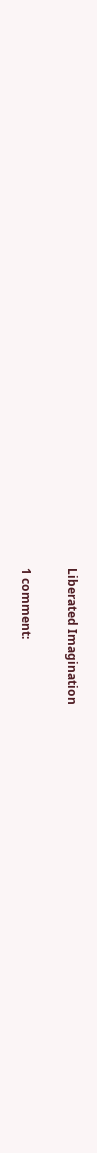Liberated Imagination

1 comment: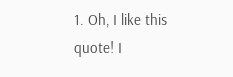1. Oh, I like this quote! I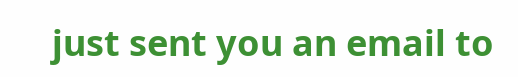just sent you an email to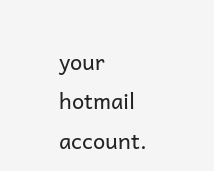your hotmail account.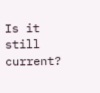Is it still current?